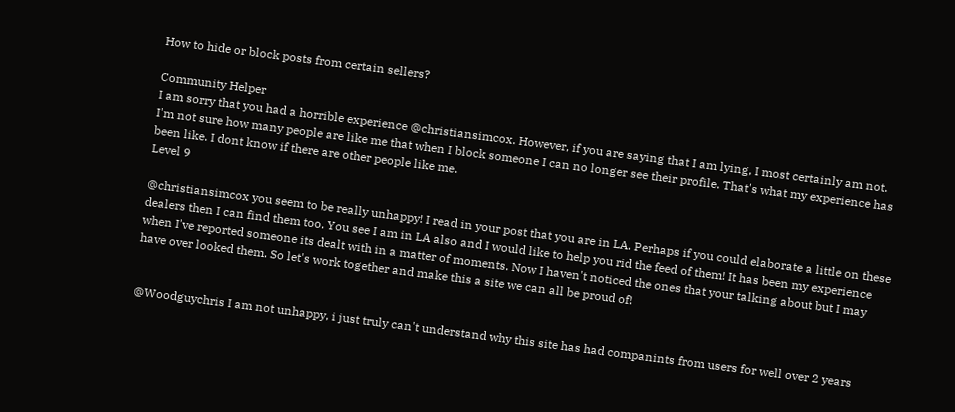How to hide or block posts from certain sellers?

Community Helper
I am sorry that you had a horrible experience @christiansimcox. However, if you are saying that I am lying, I most certainly am not. I'm not sure how many people are like me that when I block someone I can no longer see their profile. That's what my experience has been like. I dont know if there are other people like me.
Level 9

@christiansimcox you seem to be really unhappy! I read in your post that you are in LA. Perhaps if you could elaborate a little on these dealers then I can find them too. You see I am in LA also and I would like to help you rid the feed of them! It has been my experience when I've reported someone its dealt with in a matter of moments. Now I haven't noticed the ones that your talking about but I may have over looked them. So let's work together and make this a site we can all be proud of!


@Woodguychris I am not unhappy, i just truly can't understand why this site has had companints from users for well over 2 years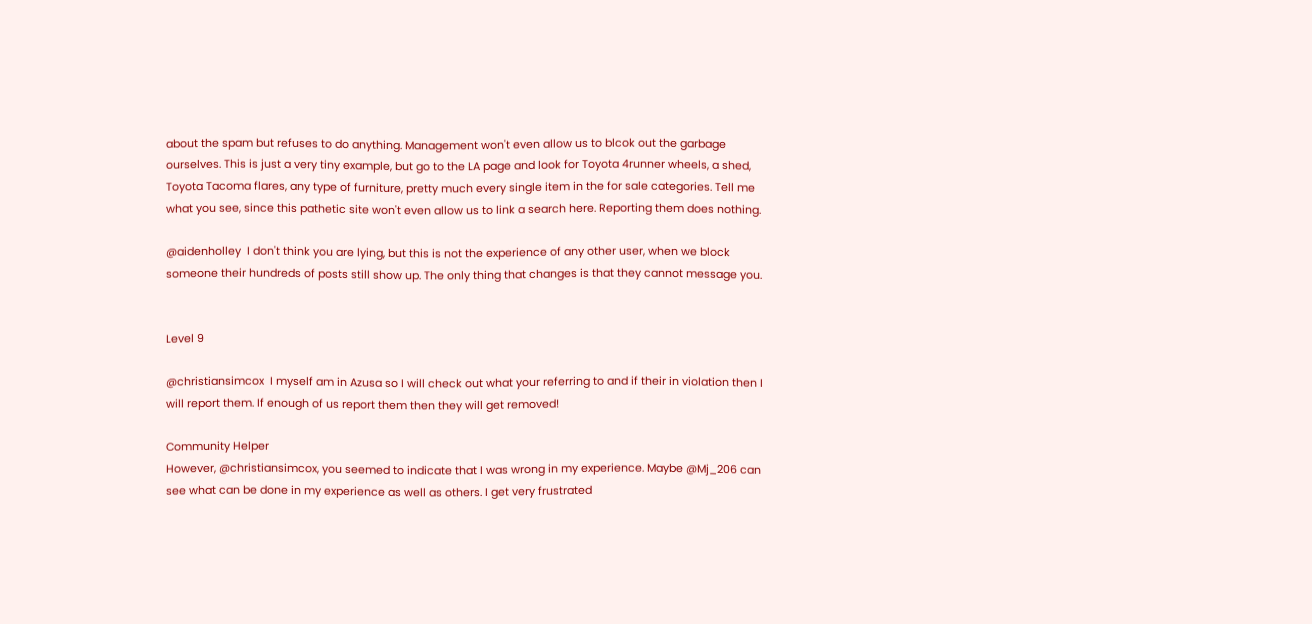about the spam but refuses to do anything. Management won't even allow us to blcok out the garbage ourselves. This is just a very tiny example, but go to the LA page and look for Toyota 4runner wheels, a shed, Toyota Tacoma flares, any type of furniture, pretty much every single item in the for sale categories. Tell me what you see, since this pathetic site won't even allow us to link a search here. Reporting them does nothing.

@aidenholley  I don't think you are lying, but this is not the experience of any other user, when we block someone their hundreds of posts still show up. The only thing that changes is that they cannot message you.


Level 9

@christiansimcox  I myself am in Azusa so I will check out what your referring to and if their in violation then I will report them. If enough of us report them then they will get removed!

Community Helper
However, @christiansimcox, you seemed to indicate that I was wrong in my experience. Maybe @Mj_206 can see what can be done in my experience as well as others. I get very frustrated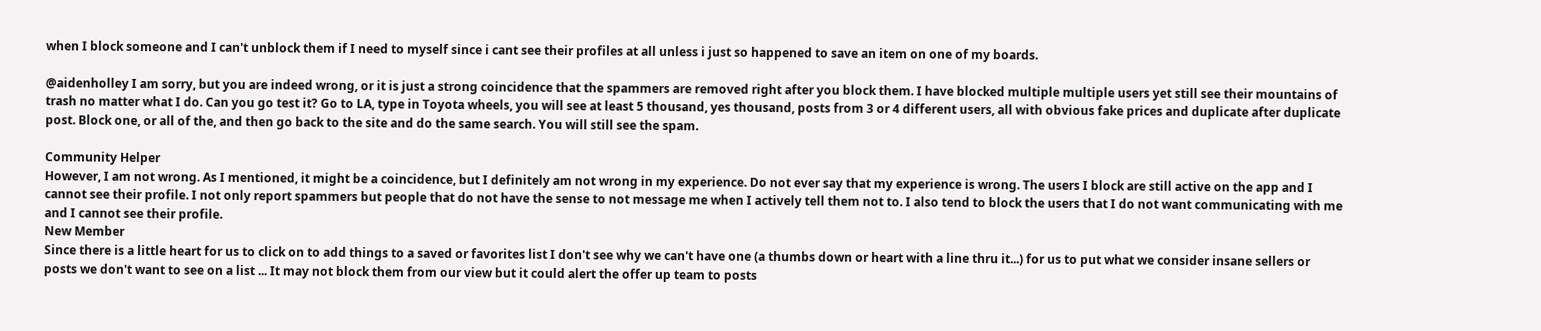when I block someone and I can't unblock them if I need to myself since i cant see their profiles at all unless i just so happened to save an item on one of my boards.

@aidenholley I am sorry, but you are indeed wrong, or it is just a strong coincidence that the spammers are removed right after you block them. I have blocked multiple multiple users yet still see their mountains of trash no matter what I do. Can you go test it? Go to LA, type in Toyota wheels, you will see at least 5 thousand, yes thousand, posts from 3 or 4 different users, all with obvious fake prices and duplicate after duplicate post. Block one, or all of the, and then go back to the site and do the same search. You will still see the spam.

Community Helper
However, I am not wrong. As I mentioned, it might be a coincidence, but I definitely am not wrong in my experience. Do not ever say that my experience is wrong. The users I block are still active on the app and I cannot see their profile. I not only report spammers but people that do not have the sense to not message me when I actively tell them not to. I also tend to block the users that I do not want communicating with me and I cannot see their profile.
New Member
Since there is a little heart for us to click on to add things to a saved or favorites list I don't see why we can't have one (a thumbs down or heart with a line thru it...) for us to put what we consider insane sellers or posts we don't want to see on a list ... It may not block them from our view but it could alert the offer up team to posts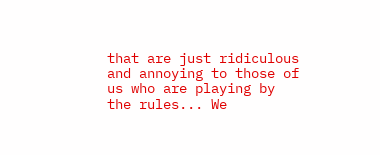that are just ridiculous and annoying to those of us who are playing by the rules... We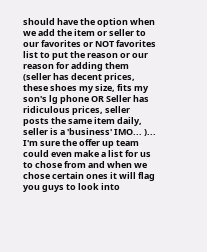should have the option when we add the item or seller to our favorites or NOT favorites list to put the reason or our reason for adding them (seller has decent prices, these shoes my size, fits my son's lg phone OR Seller has ridiculous prices, seller posts the same item daily, seller is a 'business' IMO... )... I'm sure the offer up team could even make a list for us to chose from and when we chose certain ones it will flag you guys to look into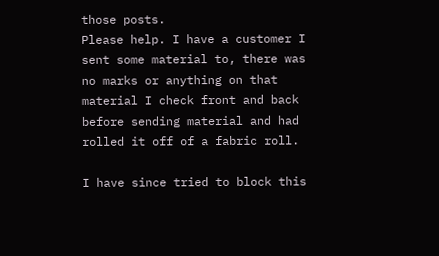those posts.
Please help. I have a customer I sent some material to, there was no marks or anything on that material I check front and back before sending material and had rolled it off of a fabric roll.

I have since tried to block this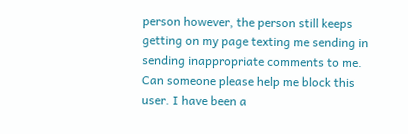person however, the person still keeps getting on my page texting me sending in sending inappropriate comments to me. Can someone please help me block this user. I have been a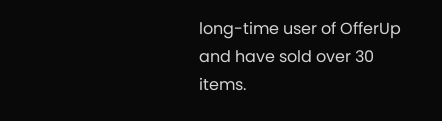long-time user of OfferUp and have sold over 30 items.